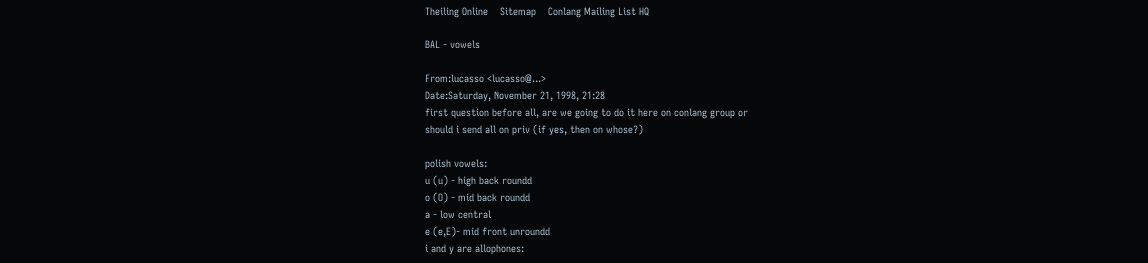Theiling Online    Sitemap    Conlang Mailing List HQ

BAL - vowels

From:lucasso <lucasso@...>
Date:Saturday, November 21, 1998, 21:28
first question before all, are we going to do it here on conlang group or
should i send all on priv (if yes, then on whose?)

polish vowels:
u (u) - high back roundd
o (O) - mid back roundd
a - low central
e (e,E)- mid front unroundd
i and y are allophones: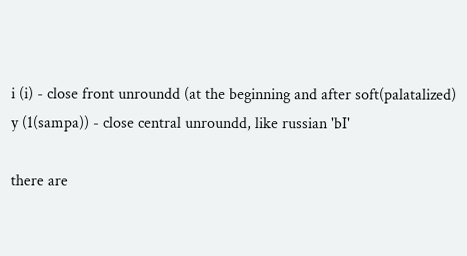i (i) - close front unroundd (at the beginning and after soft(palatalized)
y (1(sampa)) - close central unroundd, like russian 'bI'

there are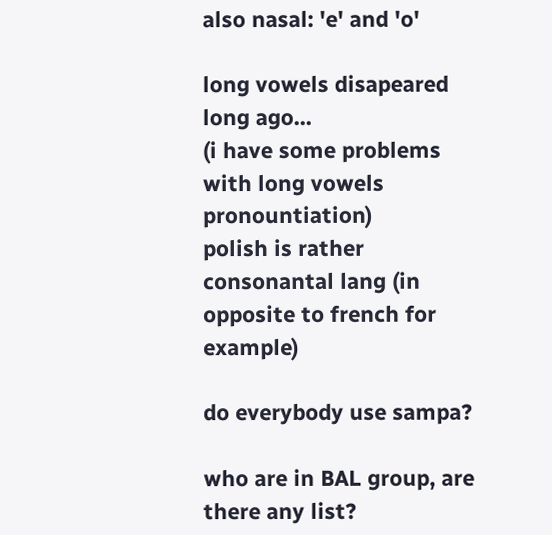also nasal: 'e' and 'o'

long vowels disapeared long ago...
(i have some problems with long vowels pronountiation)
polish is rather consonantal lang (in opposite to french for example)

do everybody use sampa?

who are in BAL group, are there any list?